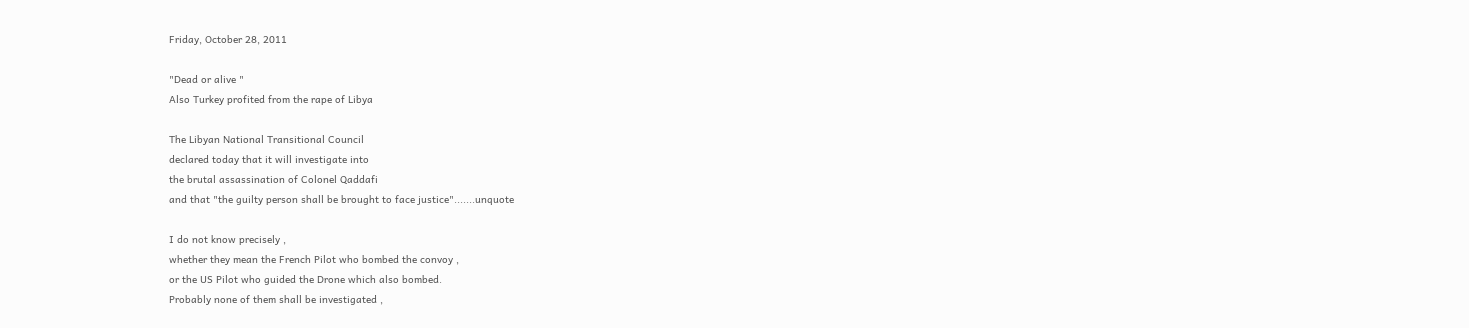Friday, October 28, 2011

"Dead or alive "
Also Turkey profited from the rape of Libya

The Libyan National Transitional Council
declared today that it will investigate into
the brutal assassination of Colonel Qaddafi
and that "the guilty person shall be brought to face justice".......unquote

I do not know precisely ,
whether they mean the French Pilot who bombed the convoy ,
or the US Pilot who guided the Drone which also bombed.
Probably none of them shall be investigated ,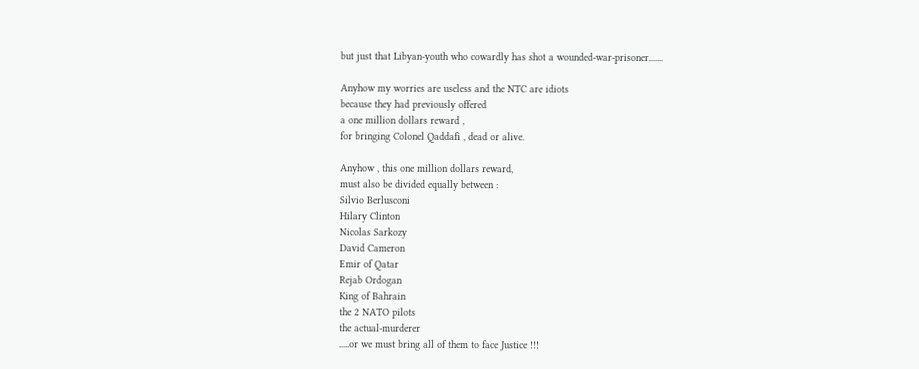but just that Libyan-youth who cowardly has shot a wounded-war-prisoner.......

Anyhow my worries are useless and the NTC are idiots
because they had previously offered
a one million dollars reward ,
for bringing Colonel Qaddafi , dead or alive.

Anyhow , this one million dollars reward,
must also be divided equally between :
Silvio Berlusconi
Hilary Clinton
Nicolas Sarkozy
David Cameron
Emir of Qatar
Rejab Ordogan
King of Bahrain
the 2 NATO pilots
the actual-murderer
.....or we must bring all of them to face Justice !!!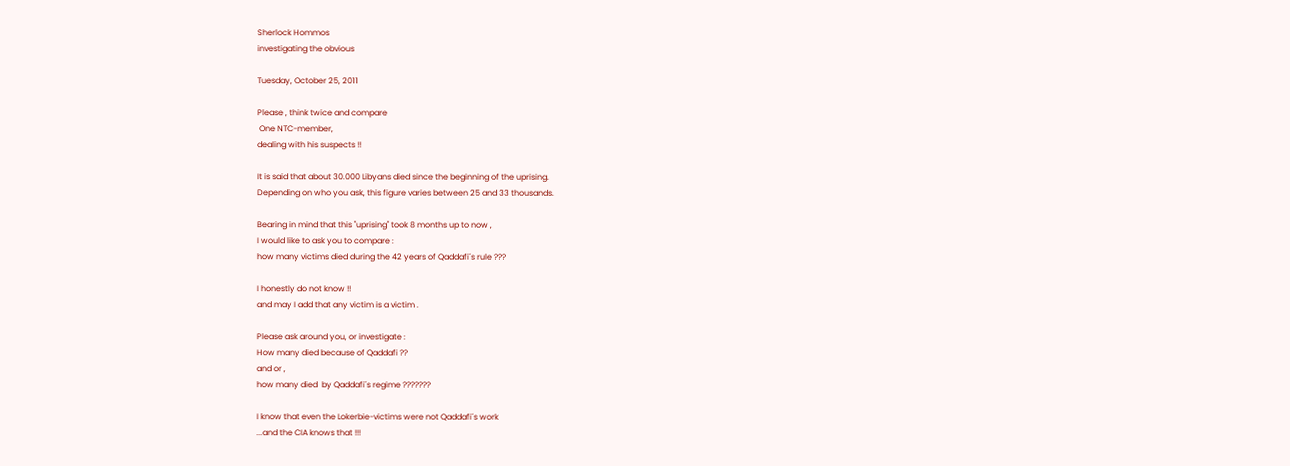Sherlock Hommos
investigating the obvious

Tuesday, October 25, 2011

Please , think twice and compare
 One NTC-member,
dealing with his suspects !!

It is said that about 30.000 Libyans died since the beginning of the uprising.
Depending on who you ask, this figure varies between 25 and 33 thousands.

Bearing in mind that this "uprising" took 8 months up to now ,
I would like to ask you to compare :
how many victims died during the 42 years of Qaddafi´s rule ???

I honestly do not know !!
and may I add that any victim is a victim .

Please ask around you, or investigate :
How many died because of Qaddafi ??
and or ,
how many died  by Qaddafi´s regime ???????

I know that even the Lokerbie-victims were not Qaddafi´s work
...and the CIA knows that !!!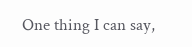One thing I can say,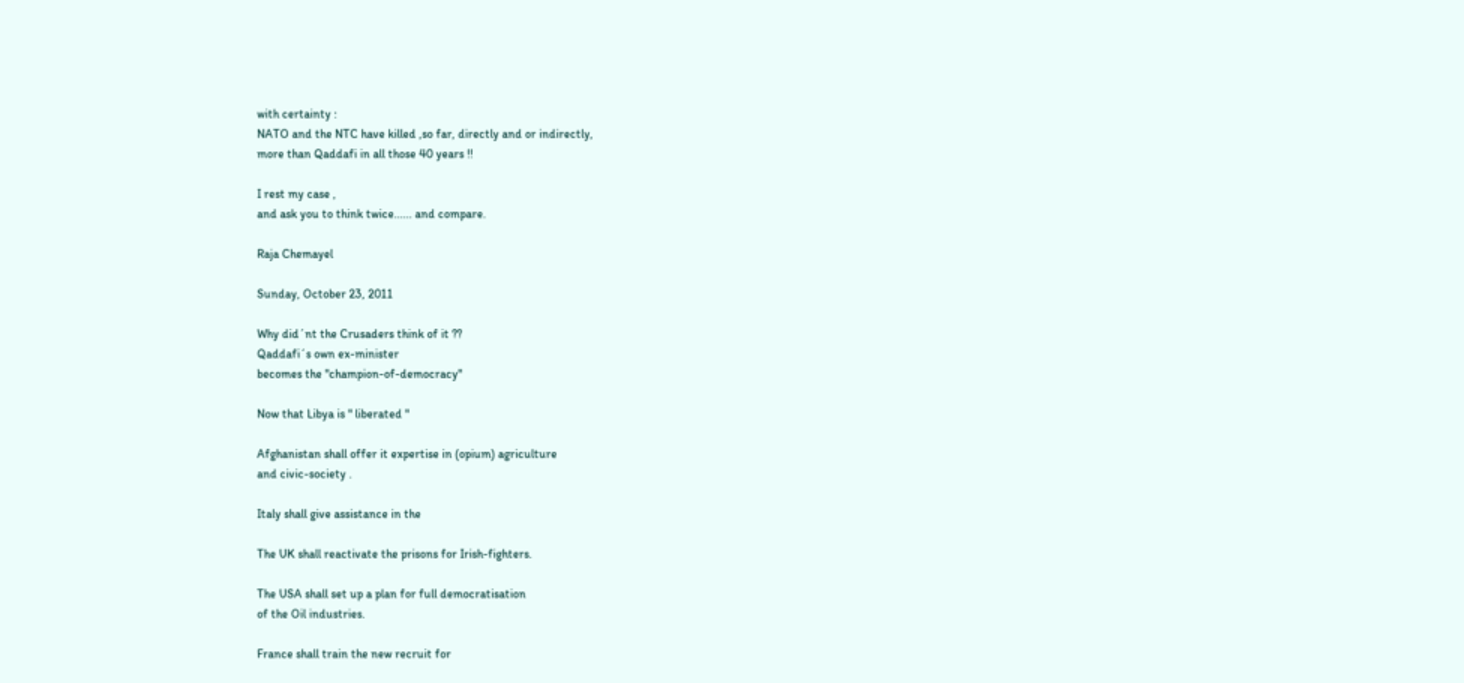with certainty :
NATO and the NTC have killed ,so far, directly and or indirectly,
more than Qaddafi in all those 40 years !!

I rest my case ,
and ask you to think twice...... and compare.

Raja Chemayel

Sunday, October 23, 2011

Why did´nt the Crusaders think of it ??
Qaddafi´s own ex-minister
becomes the "champion-of-democracy"

Now that Libya is " liberated "

Afghanistan shall offer it expertise in (opium) agriculture
and civic-society .

Italy shall give assistance in the

The UK shall reactivate the prisons for Irish-fighters.

The USA shall set up a plan for full democratisation
of the Oil industries.

France shall train the new recruit for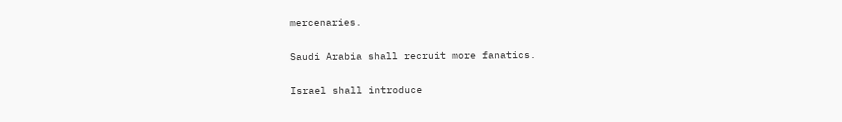mercenaries.

Saudi Arabia shall recruit more fanatics.

Israel shall introduce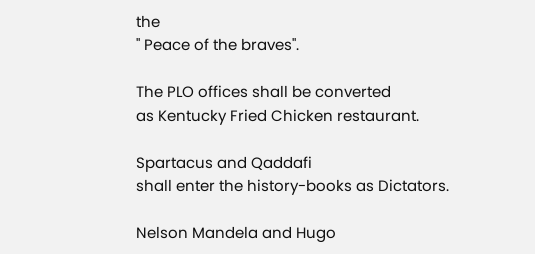the
" Peace of the braves".

The PLO offices shall be converted
as Kentucky Fried Chicken restaurant.

Spartacus and Qaddafi
shall enter the history-books as Dictators.

Nelson Mandela and Hugo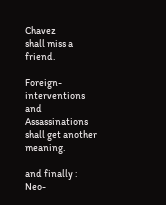Chavez
shall miss a friend.

Foreign-interventions and Assassinations
shall get another meaning.

and finally :
Neo-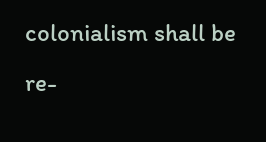colonialism shall be re-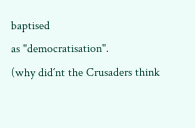baptised
as "democratisation".
(why did´nt the Crusaders think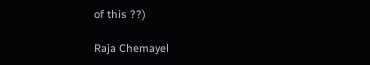of this ??)

Raja Chemayel